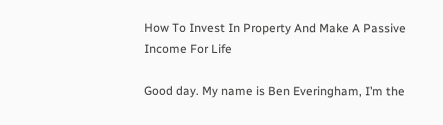How To Invest In Property And Make A Passive Income For Life

Good day. My name is Ben Everingham, I’m the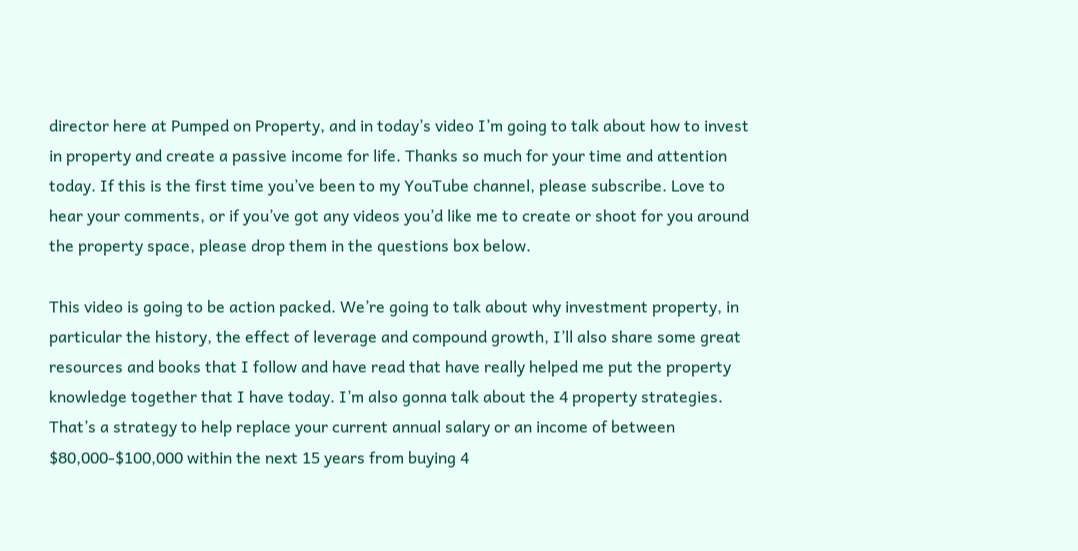director here at Pumped on Property, and in today’s video I’m going to talk about how to invest in property and create a passive income for life. Thanks so much for your time and attention today. If this is the first time you’ve been to my YouTube channel, please subscribe. Love to hear your comments, or if you’ve got any videos you’d like me to create or shoot for you around the property space, please drop them in the questions box below.

This video is going to be action packed. We’re going to talk about why investment property, in particular the history, the effect of leverage and compound growth, I’ll also share some great resources and books that I follow and have read that have really helped me put the property knowledge together that I have today. I’m also gonna talk about the 4 property strategies. That’s a strategy to help replace your current annual salary or an income of between $80,000-$100,000 within the next 15 years from buying 4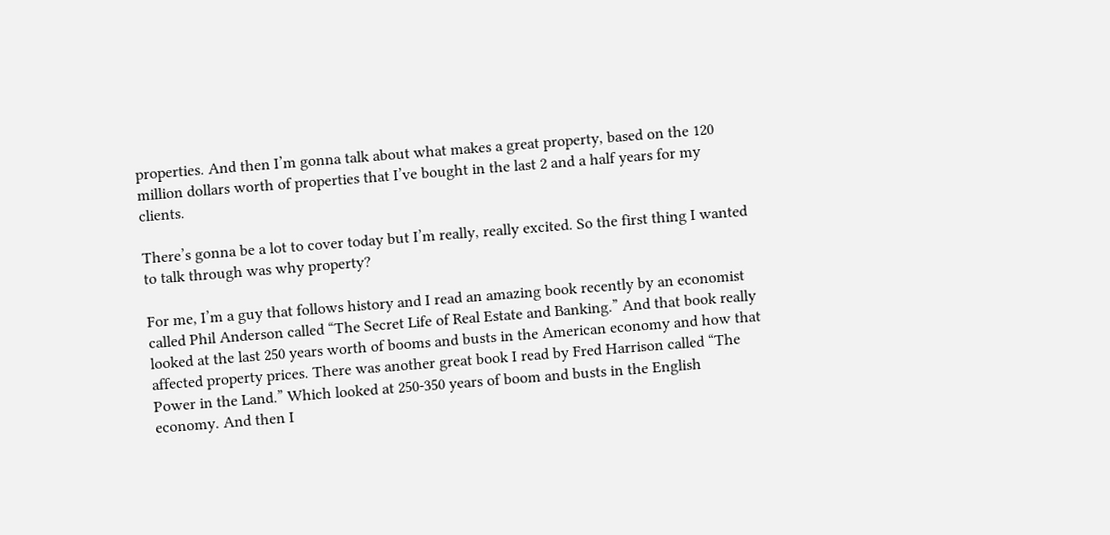properties. And then I’m gonna talk about what makes a great property, based on the 120 million dollars worth of properties that I’ve bought in the last 2 and a half years for my clients.

There’s gonna be a lot to cover today but I’m really, really excited. So the first thing I wanted to talk through was why property?

For me, I’m a guy that follows history and I read an amazing book recently by an economist called Phil Anderson called “The Secret Life of Real Estate and Banking.” And that book really looked at the last 250 years worth of booms and busts in the American economy and how that affected property prices. There was another great book I read by Fred Harrison called “The Power in the Land.” Which looked at 250-350 years of boom and busts in the English economy. And then I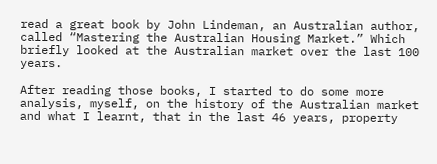read a great book by John Lindeman, an Australian author, called “Mastering the Australian Housing Market.” Which briefly looked at the Australian market over the last 100 years.

After reading those books, I started to do some more analysis, myself, on the history of the Australian market and what I learnt, that in the last 46 years, property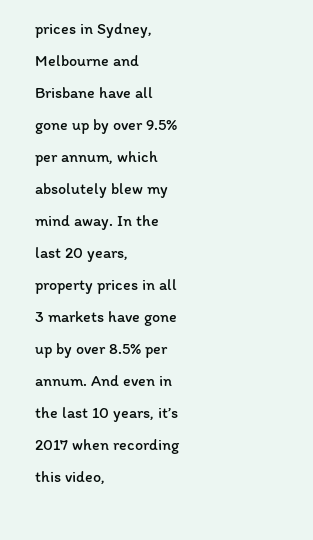prices in Sydney, Melbourne and Brisbane have all gone up by over 9.5% per annum, which absolutely blew my mind away. In the last 20 years, property prices in all 3 markets have gone up by over 8.5% per annum. And even in the last 10 years, it’s 2017 when recording this video,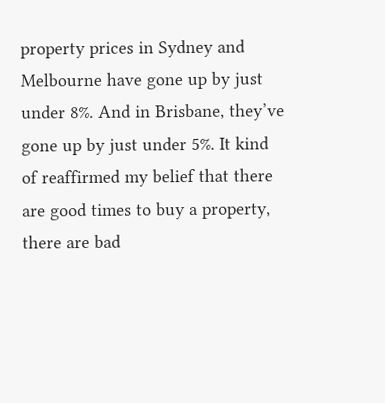property prices in Sydney and Melbourne have gone up by just under 8%. And in Brisbane, they’ve gone up by just under 5%. It kind of reaffirmed my belief that there are good times to buy a property, there are bad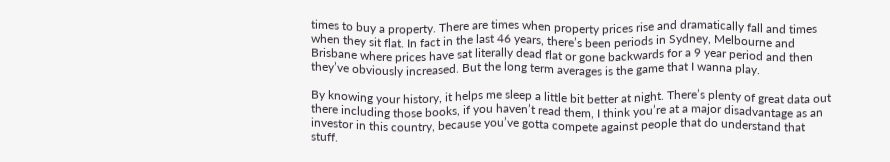times to buy a property. There are times when property prices rise and dramatically fall and times when they sit flat. In fact in the last 46 years, there’s been periods in Sydney, Melbourne and Brisbane where prices have sat literally dead flat or gone backwards for a 9 year period and then they’ve obviously increased. But the long term averages is the game that I wanna play.

By knowing your history, it helps me sleep a little bit better at night. There’s plenty of great data out there including those books, if you haven’t read them, I think you’re at a major disadvantage as an investor in this country, because you’ve gotta compete against people that do understand that stuff.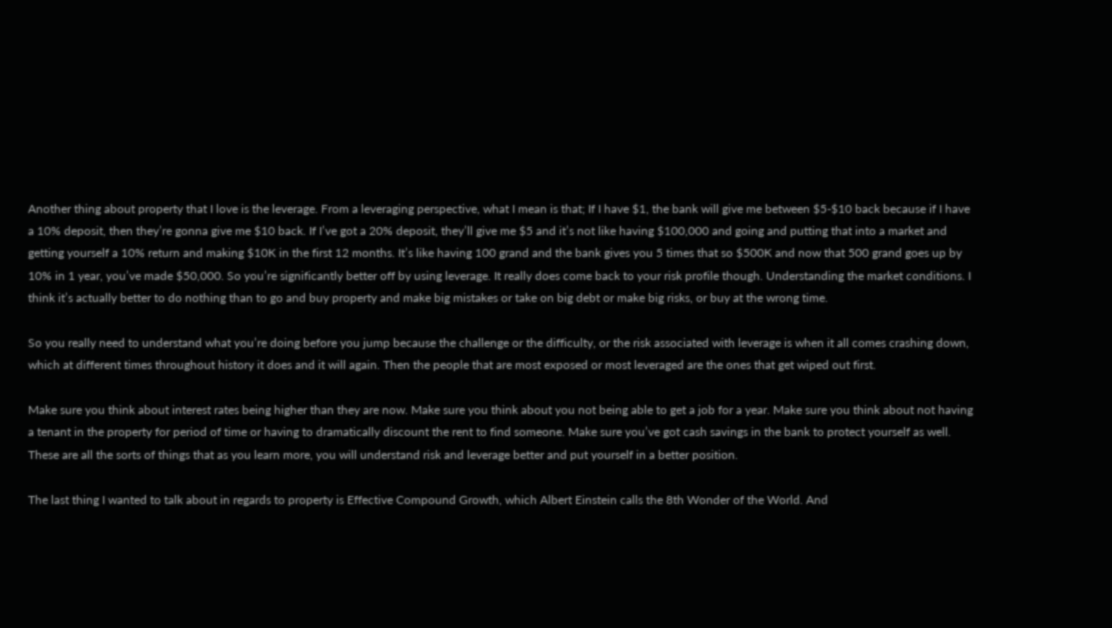Another thing about property that I love is the leverage. From a leveraging perspective, what I mean is that; If I have $1, the bank will give me between $5-$10 back because if I have a 10% deposit, then they’re gonna give me $10 back. If I’ve got a 20% deposit, they’ll give me $5 and it’s not like having $100,000 and going and putting that into a market and getting yourself a 10% return and making $10K in the first 12 months. It’s like having 100 grand and the bank gives you 5 times that so $500K and now that 500 grand goes up by 10% in 1 year, you’ve made $50,000. So you’re significantly better off by using leverage. It really does come back to your risk profile though. Understanding the market conditions. I think it’s actually better to do nothing than to go and buy property and make big mistakes or take on big debt or make big risks, or buy at the wrong time.

So you really need to understand what you’re doing before you jump because the challenge or the difficulty, or the risk associated with leverage is when it all comes crashing down, which at different times throughout history it does and it will again. Then the people that are most exposed or most leveraged are the ones that get wiped out first.

Make sure you think about interest rates being higher than they are now. Make sure you think about you not being able to get a job for a year. Make sure you think about not having a tenant in the property for period of time or having to dramatically discount the rent to find someone. Make sure you’ve got cash savings in the bank to protect yourself as well. These are all the sorts of things that as you learn more, you will understand risk and leverage better and put yourself in a better position.

The last thing I wanted to talk about in regards to property is Effective Compound Growth, which Albert Einstein calls the 8th Wonder of the World. And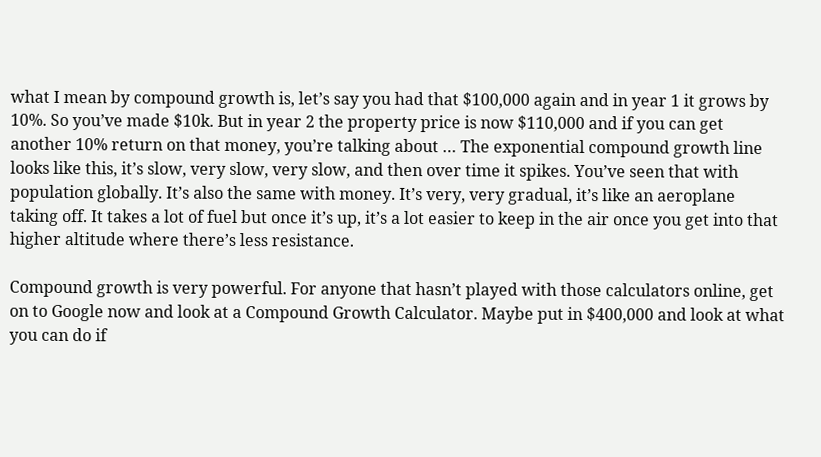what I mean by compound growth is, let’s say you had that $100,000 again and in year 1 it grows by 10%. So you’ve made $10k. But in year 2 the property price is now $110,000 and if you can get another 10% return on that money, you’re talking about … The exponential compound growth line looks like this, it’s slow, very slow, very slow, and then over time it spikes. You’ve seen that with population globally. It’s also the same with money. It’s very, very gradual, it’s like an aeroplane taking off. It takes a lot of fuel but once it’s up, it’s a lot easier to keep in the air once you get into that higher altitude where there’s less resistance.

Compound growth is very powerful. For anyone that hasn’t played with those calculators online, get on to Google now and look at a Compound Growth Calculator. Maybe put in $400,000 and look at what you can do if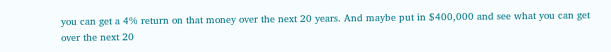you can get a 4% return on that money over the next 20 years. And maybe put in $400,000 and see what you can get over the next 20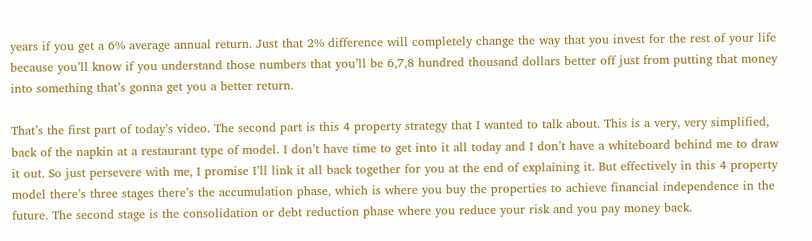years if you get a 6% average annual return. Just that 2% difference will completely change the way that you invest for the rest of your life because you’ll know if you understand those numbers that you’ll be 6,7,8 hundred thousand dollars better off just from putting that money into something that’s gonna get you a better return.

That’s the first part of today’s video. The second part is this 4 property strategy that I wanted to talk about. This is a very, very simplified, back of the napkin at a restaurant type of model. I don’t have time to get into it all today and I don’t have a whiteboard behind me to draw it out. So just persevere with me, I promise I’ll link it all back together for you at the end of explaining it. But effectively in this 4 property model there’s three stages there’s the accumulation phase, which is where you buy the properties to achieve financial independence in the future. The second stage is the consolidation or debt reduction phase where you reduce your risk and you pay money back.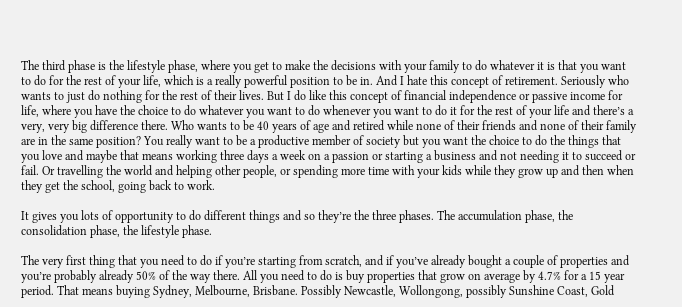The third phase is the lifestyle phase, where you get to make the decisions with your family to do whatever it is that you want to do for the rest of your life, which is a really powerful position to be in. And I hate this concept of retirement. Seriously who wants to just do nothing for the rest of their lives. But I do like this concept of financial independence or passive income for life, where you have the choice to do whatever you want to do whenever you want to do it for the rest of your life and there’s a very, very big difference there. Who wants to be 40 years of age and retired while none of their friends and none of their family are in the same position? You really want to be a productive member of society but you want the choice to do the things that you love and maybe that means working three days a week on a passion or starting a business and not needing it to succeed or fail. Or travelling the world and helping other people, or spending more time with your kids while they grow up and then when they get the school, going back to work.

It gives you lots of opportunity to do different things and so they’re the three phases. The accumulation phase, the consolidation phase, the lifestyle phase.

The very first thing that you need to do if you’re starting from scratch, and if you’ve already bought a couple of properties and you’re probably already 50% of the way there. All you need to do is buy properties that grow on average by 4.7% for a 15 year period. That means buying Sydney, Melbourne, Brisbane. Possibly Newcastle, Wollongong, possibly Sunshine Coast, Gold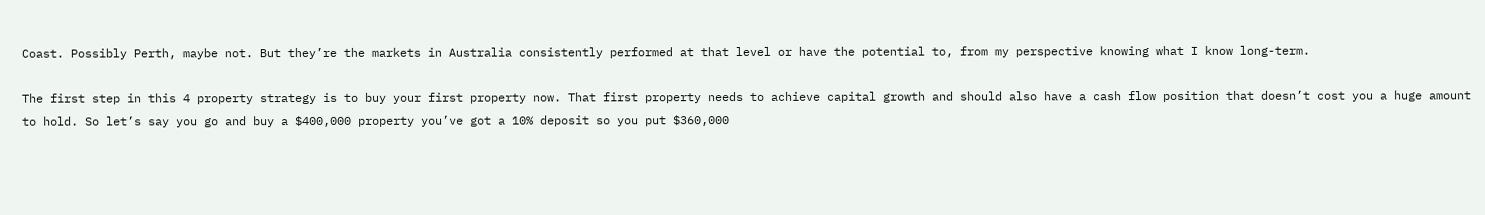Coast. Possibly Perth, maybe not. But they’re the markets in Australia consistently performed at that level or have the potential to, from my perspective knowing what I know long-term.

The first step in this 4 property strategy is to buy your first property now. That first property needs to achieve capital growth and should also have a cash flow position that doesn’t cost you a huge amount to hold. So let’s say you go and buy a $400,000 property you’ve got a 10% deposit so you put $360,000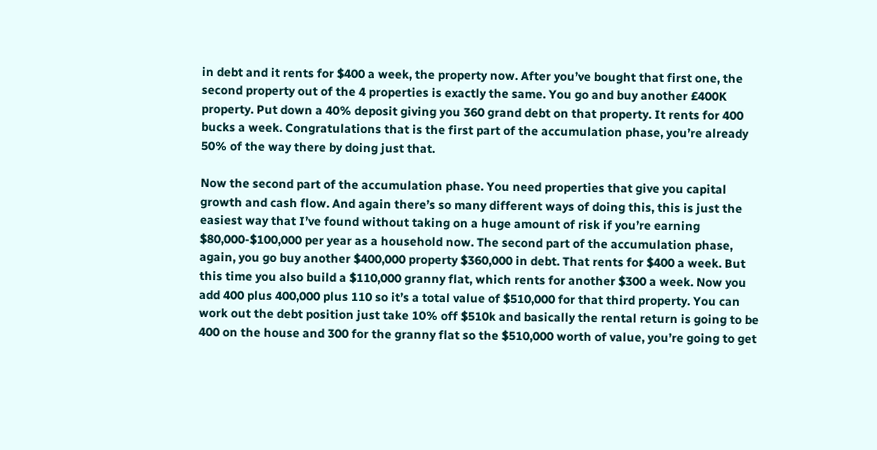in debt and it rents for $400 a week, the property now. After you’ve bought that first one, the second property out of the 4 properties is exactly the same. You go and buy another £400K property. Put down a 40% deposit giving you 360 grand debt on that property. It rents for 400 bucks a week. Congratulations that is the first part of the accumulation phase, you’re already 50% of the way there by doing just that.

Now the second part of the accumulation phase. You need properties that give you capital growth and cash flow. And again there’s so many different ways of doing this, this is just the easiest way that I’ve found without taking on a huge amount of risk if you’re earning $80,000-$100,000 per year as a household now. The second part of the accumulation phase, again, you go buy another $400,000 property $360,000 in debt. That rents for $400 a week. But this time you also build a $110,000 granny flat, which rents for another $300 a week. Now you add 400 plus 400,000 plus 110 so it’s a total value of $510,000 for that third property. You can work out the debt position just take 10% off $510k and basically the rental return is going to be 400 on the house and 300 for the granny flat so the $510,000 worth of value, you’re going to get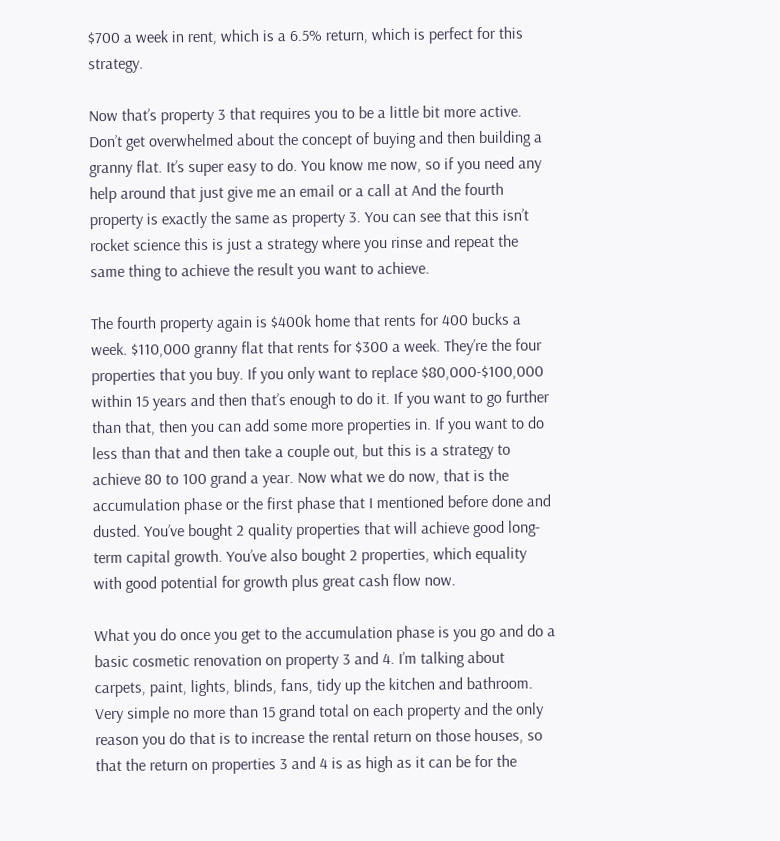$700 a week in rent, which is a 6.5% return, which is perfect for this strategy.

Now that’s property 3 that requires you to be a little bit more active. Don’t get overwhelmed about the concept of buying and then building a granny flat. It’s super easy to do. You know me now, so if you need any help around that just give me an email or a call at And the fourth property is exactly the same as property 3. You can see that this isn’t rocket science this is just a strategy where you rinse and repeat the same thing to achieve the result you want to achieve.

The fourth property again is $400k home that rents for 400 bucks a week. $110,000 granny flat that rents for $300 a week. They’re the four properties that you buy. If you only want to replace $80,000-$100,000 within 15 years and then that’s enough to do it. If you want to go further than that, then you can add some more properties in. If you want to do less than that and then take a couple out, but this is a strategy to achieve 80 to 100 grand a year. Now what we do now, that is the accumulation phase or the first phase that I mentioned before done and dusted. You’ve bought 2 quality properties that will achieve good long-term capital growth. You’ve also bought 2 properties, which equality with good potential for growth plus great cash flow now.

What you do once you get to the accumulation phase is you go and do a basic cosmetic renovation on property 3 and 4. I’m talking about carpets, paint, lights, blinds, fans, tidy up the kitchen and bathroom. Very simple no more than 15 grand total on each property and the only reason you do that is to increase the rental return on those houses, so that the return on properties 3 and 4 is as high as it can be for the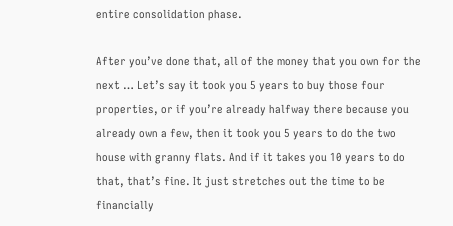entire consolidation phase.

After you’ve done that, all of the money that you own for the next … Let’s say it took you 5 years to buy those four properties, or if you’re already halfway there because you already own a few, then it took you 5 years to do the two house with granny flats. And if it takes you 10 years to do that, that’s fine. It just stretches out the time to be financially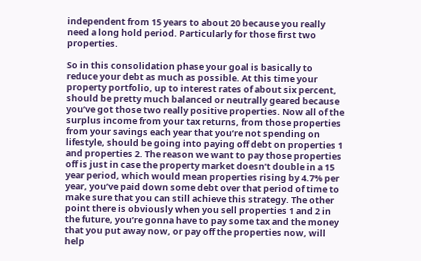independent from 15 years to about 20 because you really need a long hold period. Particularly for those first two properties.

So in this consolidation phase your goal is basically to reduce your debt as much as possible. At this time your property portfolio, up to interest rates of about six percent, should be pretty much balanced or neutrally geared because you’ve got those two really positive properties. Now all of the surplus income from your tax returns, from those properties from your savings each year that you’re not spending on lifestyle, should be going into paying off debt on properties 1 and properties 2. The reason we want to pay those properties off is just in case the property market doesn’t double in a 15 year period, which would mean properties rising by 4.7% per year, you’ve paid down some debt over that period of time to make sure that you can still achieve this strategy. The other point there is obviously when you sell properties 1 and 2 in the future, you’re gonna have to pay some tax and the money that you put away now, or pay off the properties now, will help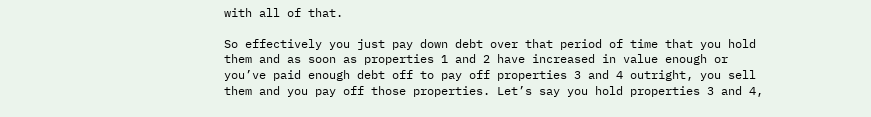with all of that.

So effectively you just pay down debt over that period of time that you hold them and as soon as properties 1 and 2 have increased in value enough or you’ve paid enough debt off to pay off properties 3 and 4 outright, you sell them and you pay off those properties. Let’s say you hold properties 3 and 4,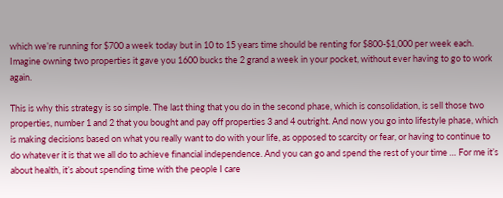which we’re running for $700 a week today but in 10 to 15 years time should be renting for $800-$1,000 per week each. Imagine owning two properties it gave you 1600 bucks the 2 grand a week in your pocket, without ever having to go to work again.

This is why this strategy is so simple. The last thing that you do in the second phase, which is consolidation, is sell those two properties, number 1 and 2 that you bought and pay off properties 3 and 4 outright. And now you go into lifestyle phase, which is making decisions based on what you really want to do with your life, as opposed to scarcity or fear, or having to continue to do whatever it is that we all do to achieve financial independence. And you can go and spend the rest of your time … For me it’s about health, it’s about spending time with the people I care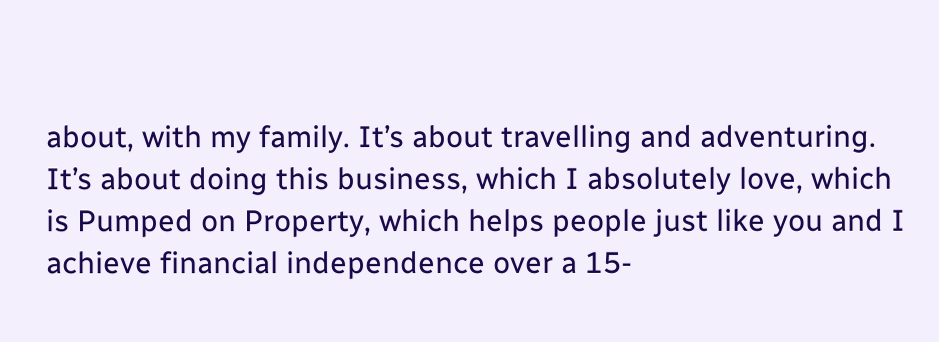about, with my family. It’s about travelling and adventuring. It’s about doing this business, which I absolutely love, which is Pumped on Property, which helps people just like you and I achieve financial independence over a 15-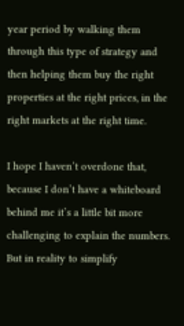year period by walking them through this type of strategy and then helping them buy the right properties at the right prices, in the right markets at the right time.

I hope I haven’t overdone that, because I don’t have a whiteboard behind me it’s a little bit more challenging to explain the numbers. But in reality to simplify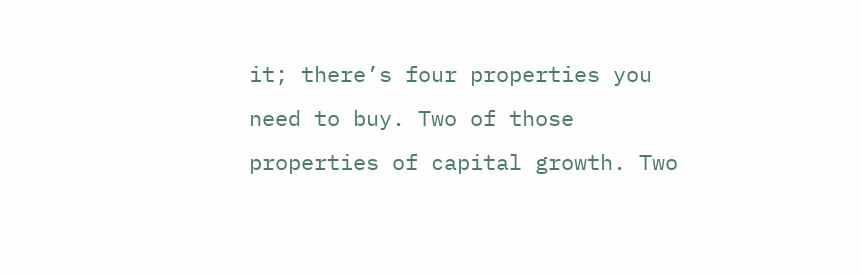it; there’s four properties you need to buy. Two of those properties of capital growth. Two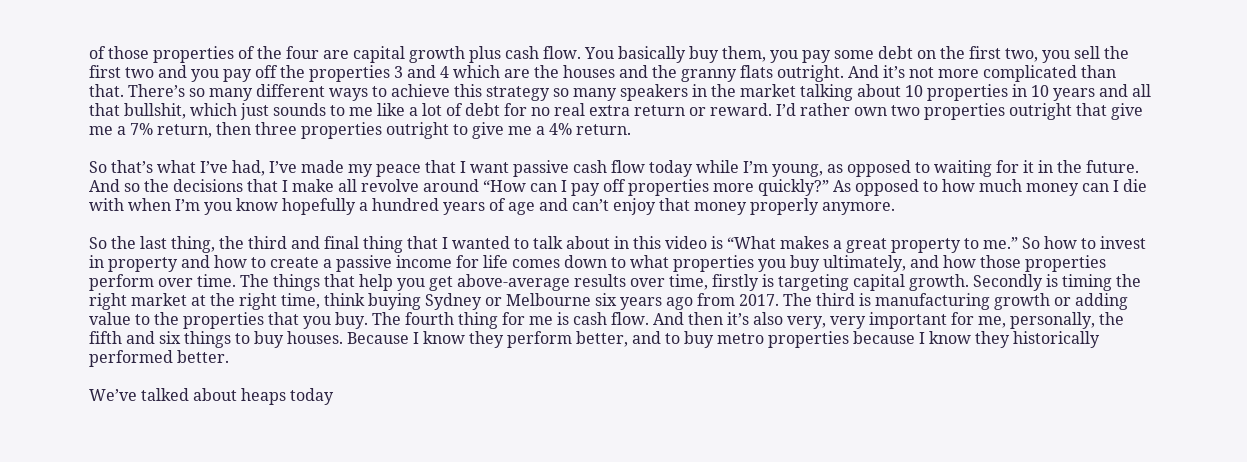of those properties of the four are capital growth plus cash flow. You basically buy them, you pay some debt on the first two, you sell the first two and you pay off the properties 3 and 4 which are the houses and the granny flats outright. And it’s not more complicated than that. There’s so many different ways to achieve this strategy so many speakers in the market talking about 10 properties in 10 years and all that bullshit, which just sounds to me like a lot of debt for no real extra return or reward. I’d rather own two properties outright that give me a 7% return, then three properties outright to give me a 4% return.

So that’s what I’ve had, I’ve made my peace that I want passive cash flow today while I’m young, as opposed to waiting for it in the future. And so the decisions that I make all revolve around “How can I pay off properties more quickly?” As opposed to how much money can I die with when I’m you know hopefully a hundred years of age and can’t enjoy that money properly anymore.

So the last thing, the third and final thing that I wanted to talk about in this video is “What makes a great property to me.” So how to invest in property and how to create a passive income for life comes down to what properties you buy ultimately, and how those properties perform over time. The things that help you get above-average results over time, firstly is targeting capital growth. Secondly is timing the right market at the right time, think buying Sydney or Melbourne six years ago from 2017. The third is manufacturing growth or adding value to the properties that you buy. The fourth thing for me is cash flow. And then it’s also very, very important for me, personally, the fifth and six things to buy houses. Because I know they perform better, and to buy metro properties because I know they historically performed better.

We’ve talked about heaps today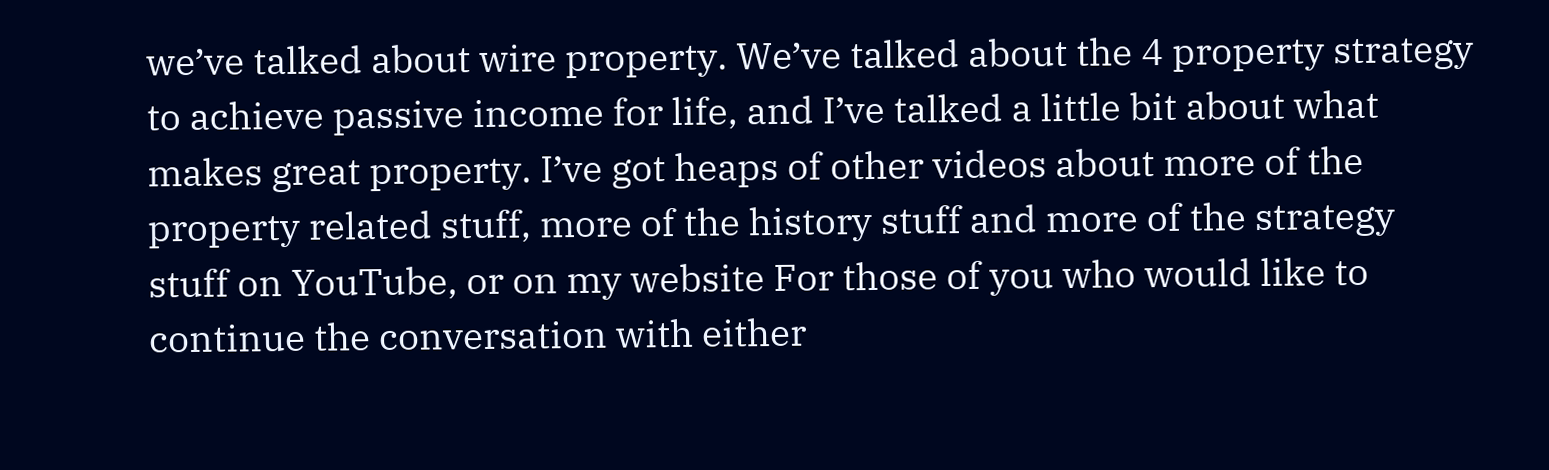we’ve talked about wire property. We’ve talked about the 4 property strategy to achieve passive income for life, and I’ve talked a little bit about what makes great property. I’ve got heaps of other videos about more of the property related stuff, more of the history stuff and more of the strategy stuff on YouTube, or on my website For those of you who would like to continue the conversation with either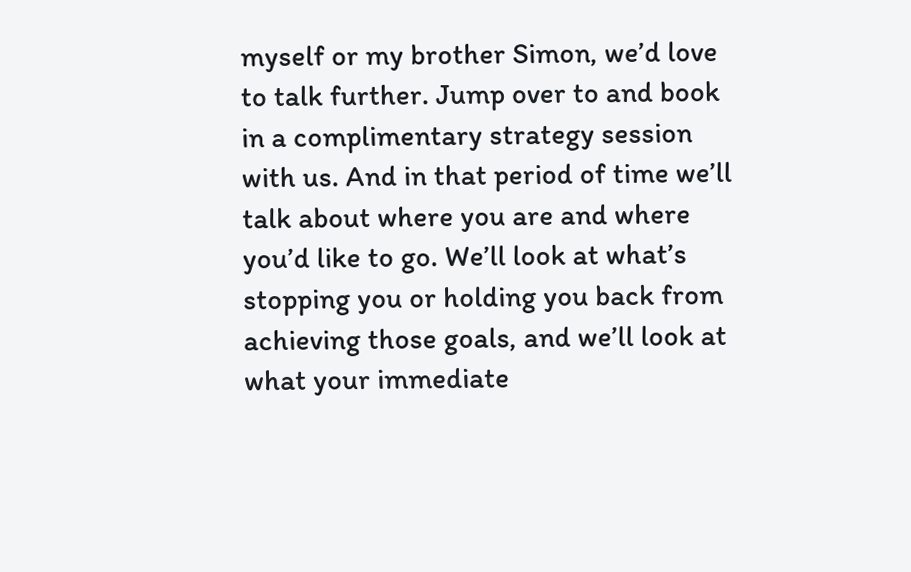myself or my brother Simon, we’d love to talk further. Jump over to and book in a complimentary strategy session with us. And in that period of time we’ll talk about where you are and where you’d like to go. We’ll look at what’s stopping you or holding you back from achieving those goals, and we’ll look at what your immediate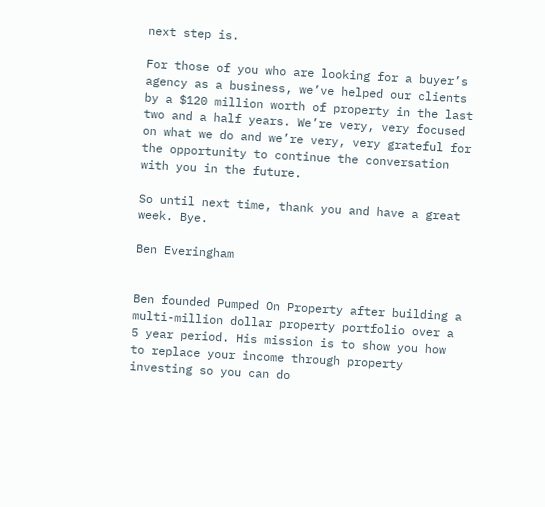next step is.

For those of you who are looking for a buyer’s agency as a business, we’ve helped our clients by a $120 million worth of property in the last two and a half years. We’re very, very focused on what we do and we’re very, very grateful for the opportunity to continue the conversation with you in the future.

So until next time, thank you and have a great week. Bye.

Ben Everingham


Ben founded Pumped On Property after building a multi-million dollar property portfolio over a 5 year period. His mission is to show you how to replace your income through property investing so you can do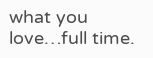what you love…full time.